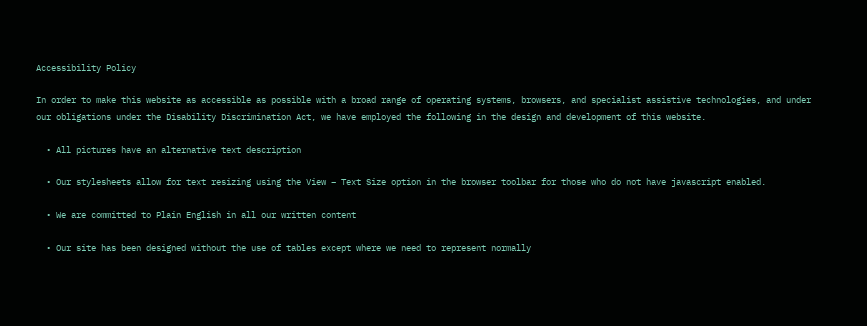Accessibility Policy

In order to make this website as accessible as possible with a broad range of operating systems, browsers, and specialist assistive technologies, and under our obligations under the Disability Discrimination Act, we have employed the following in the design and development of this website.

  • All pictures have an alternative text description

  • Our stylesheets allow for text resizing using the View – Text Size option in the browser toolbar for those who do not have javascript enabled.

  • We are committed to Plain English in all our written content

  • Our site has been designed without the use of tables except where we need to represent normally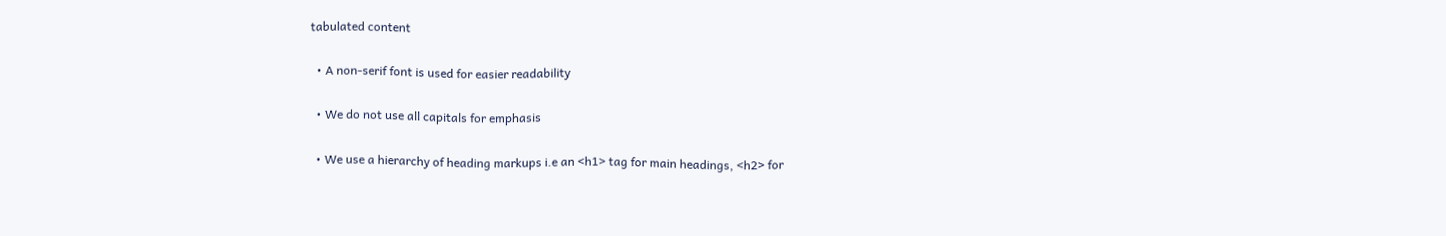tabulated content

  • A non-serif font is used for easier readability

  • We do not use all capitals for emphasis

  • We use a hierarchy of heading markups i.e an <h1> tag for main headings, <h2> for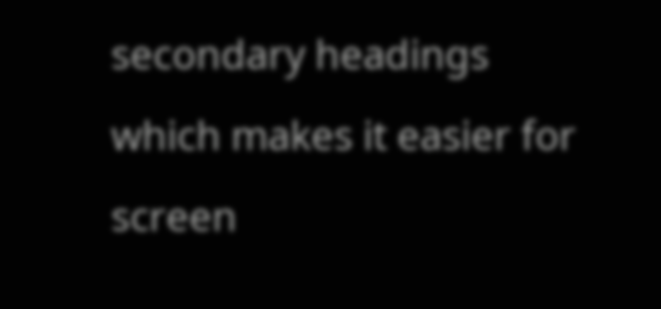secondary headings which makes it easier for screen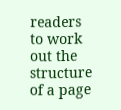readers to work out the structure of a page